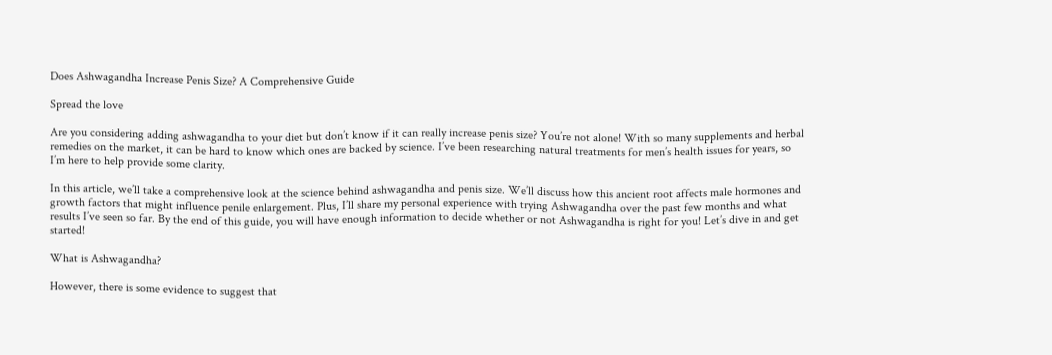Does Ashwagandha Increase Penis Size? A Comprehensive Guide

Spread the love

Are you considering adding ashwagandha to your diet but don’t know if it can really increase penis size? You’re not alone! With so many supplements and herbal remedies on the market, it can be hard to know which ones are backed by science. I’ve been researching natural treatments for men’s health issues for years, so I’m here to help provide some clarity.

In this article, we’ll take a comprehensive look at the science behind ashwagandha and penis size. We’ll discuss how this ancient root affects male hormones and growth factors that might influence penile enlargement. Plus, I’ll share my personal experience with trying Ashwagandha over the past few months and what results I’ve seen so far. By the end of this guide, you will have enough information to decide whether or not Ashwagandha is right for you! Let’s dive in and get started!

What is Ashwagandha?

However, there is some evidence to suggest that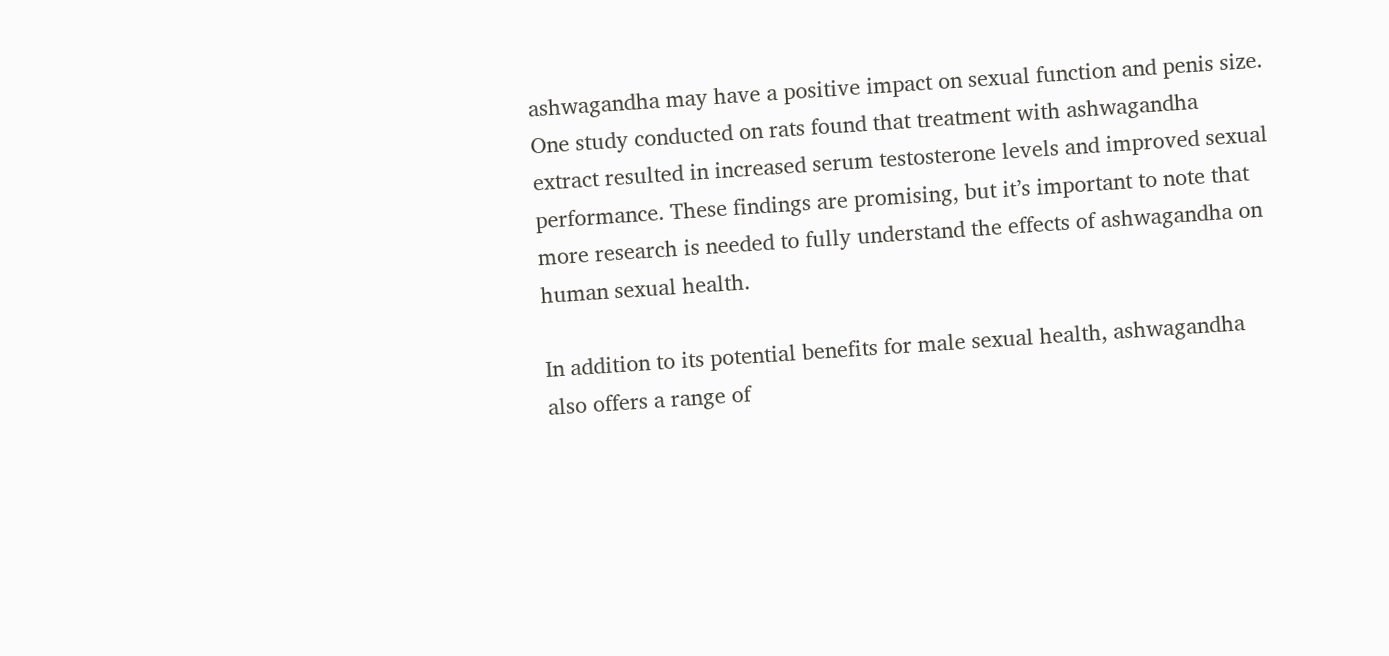ashwagandha may have a positive impact on sexual function and penis size. One study conducted on rats found that treatment with ashwagandha extract resulted in increased serum testosterone levels and improved sexual performance. These findings are promising, but it’s important to note that more research is needed to fully understand the effects of ashwagandha on human sexual health.

In addition to its potential benefits for male sexual health, ashwagandha also offers a range of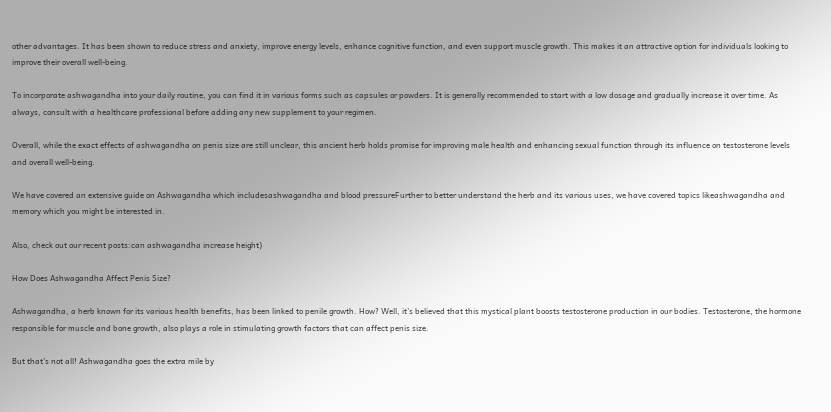other advantages. It has been shown to reduce stress and anxiety, improve energy levels, enhance cognitive function, and even support muscle growth. This makes it an attractive option for individuals looking to improve their overall well-being.

To incorporate ashwagandha into your daily routine, you can find it in various forms such as capsules or powders. It is generally recommended to start with a low dosage and gradually increase it over time. As always, consult with a healthcare professional before adding any new supplement to your regimen.

Overall, while the exact effects of ashwagandha on penis size are still unclear, this ancient herb holds promise for improving male health and enhancing sexual function through its influence on testosterone levels and overall well-being.

We have covered an extensive guide on Ashwagandha which includesashwagandha and blood pressureFurther to better understand the herb and its various uses, we have covered topics likeashwagandha and memory which you might be interested in.

Also, check out our recent posts:can ashwagandha increase height)

How Does Ashwagandha Affect Penis Size?

Ashwagandha, a herb known for its various health benefits, has been linked to penile growth. How? Well, it’s believed that this mystical plant boosts testosterone production in our bodies. Testosterone, the hormone responsible for muscle and bone growth, also plays a role in stimulating growth factors that can affect penis size.

But that’s not all! Ashwagandha goes the extra mile by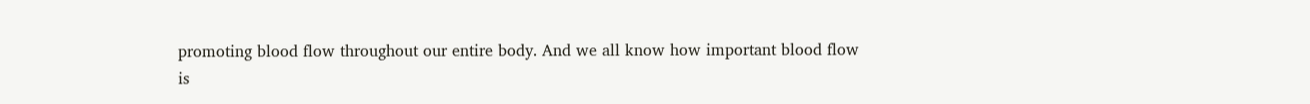promoting blood flow throughout our entire body. And we all know how important blood flow is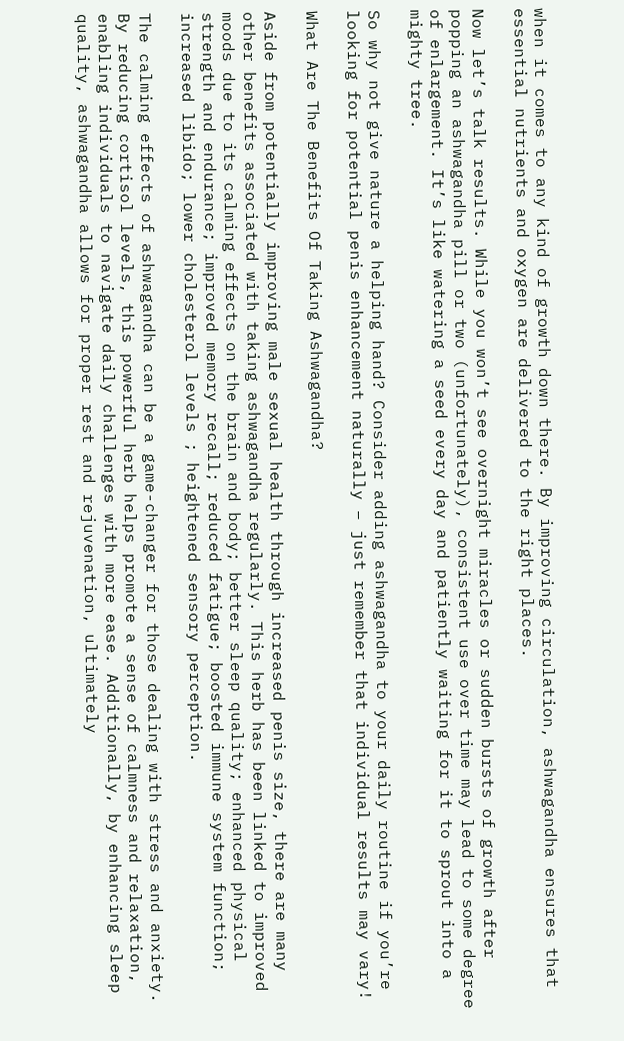when it comes to any kind of growth down there. By improving circulation, ashwagandha ensures that essential nutrients and oxygen are delivered to the right places.

Now let’s talk results. While you won’t see overnight miracles or sudden bursts of growth after popping an ashwagandha pill or two (unfortunately), consistent use over time may lead to some degree of enlargement. It’s like watering a seed every day and patiently waiting for it to sprout into a mighty tree.

So why not give nature a helping hand? Consider adding ashwagandha to your daily routine if you’re looking for potential penis enhancement naturally – just remember that individual results may vary!

What Are The Benefits Of Taking Ashwagandha?

Aside from potentially improving male sexual health through increased penis size, there are many other benefits associated with taking ashwagandha regularly. This herb has been linked to improved moods due to its calming effects on the brain and body; better sleep quality; enhanced physical strength and endurance; improved memory recall; reduced fatigue; boosted immune system function; increased libido; lower cholesterol levels ; heightened sensory perception.

The calming effects of ashwagandha can be a game-changer for those dealing with stress and anxiety. By reducing cortisol levels, this powerful herb helps promote a sense of calmness and relaxation, enabling individuals to navigate daily challenges with more ease. Additionally, by enhancing sleep quality, ashwagandha allows for proper rest and rejuvenation, ultimately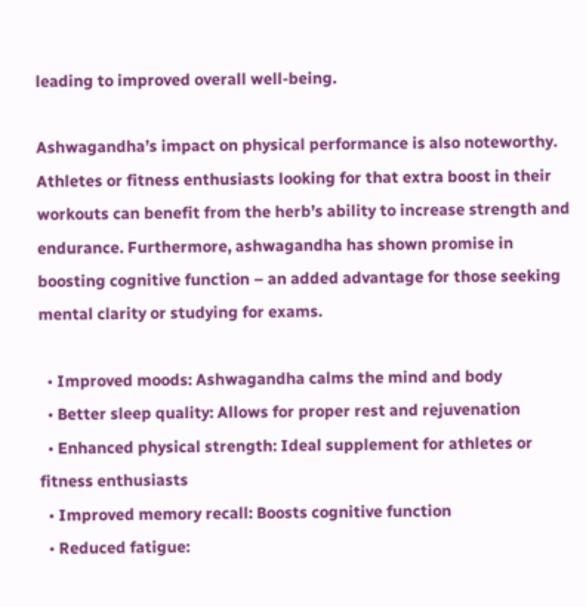leading to improved overall well-being.

Ashwagandha’s impact on physical performance is also noteworthy. Athletes or fitness enthusiasts looking for that extra boost in their workouts can benefit from the herb’s ability to increase strength and endurance. Furthermore, ashwagandha has shown promise in boosting cognitive function – an added advantage for those seeking mental clarity or studying for exams.

  • Improved moods: Ashwagandha calms the mind and body
  • Better sleep quality: Allows for proper rest and rejuvenation
  • Enhanced physical strength: Ideal supplement for athletes or fitness enthusiasts
  • Improved memory recall: Boosts cognitive function
  • Reduced fatigue: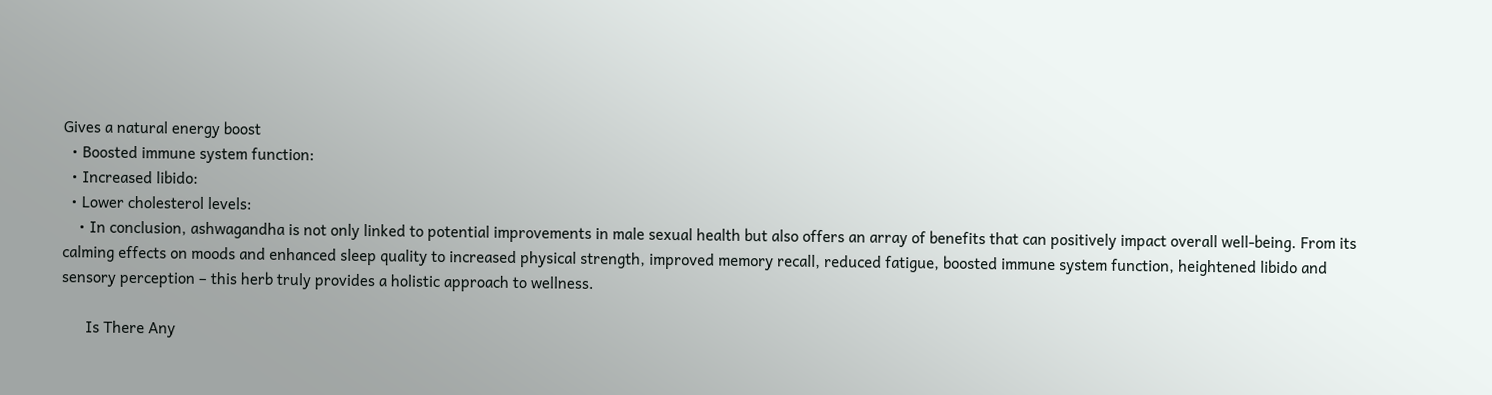Gives a natural energy boost
  • Boosted immune system function:
  • Increased libido:
  • Lower cholesterol levels:
    • In conclusion, ashwagandha is not only linked to potential improvements in male sexual health but also offers an array of benefits that can positively impact overall well-being. From its calming effects on moods and enhanced sleep quality to increased physical strength, improved memory recall, reduced fatigue, boosted immune system function, heightened libido and sensory perception – this herb truly provides a holistic approach to wellness.

      Is There Any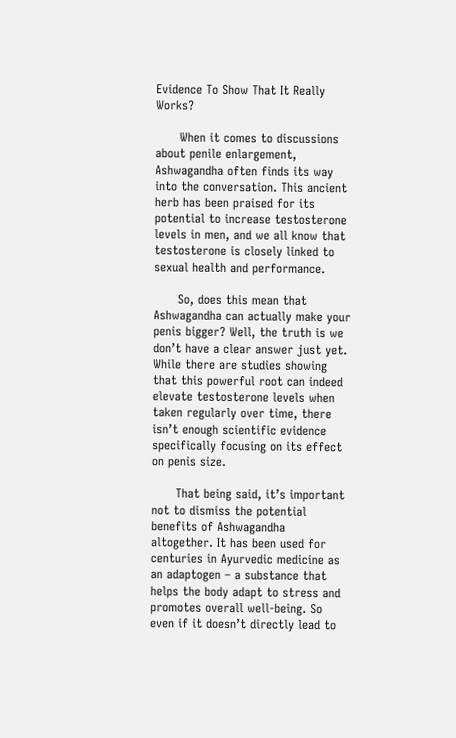Evidence To Show That It Really Works?

      When it comes to discussions about penile enlargement, Ashwagandha often finds its way into the conversation. This ancient herb has been praised for its potential to increase testosterone levels in men, and we all know that testosterone is closely linked to sexual health and performance.

      So, does this mean that Ashwagandha can actually make your penis bigger? Well, the truth is we don’t have a clear answer just yet. While there are studies showing that this powerful root can indeed elevate testosterone levels when taken regularly over time, there isn’t enough scientific evidence specifically focusing on its effect on penis size.

      That being said, it’s important not to dismiss the potential benefits of Ashwagandha altogether. It has been used for centuries in Ayurvedic medicine as an adaptogen – a substance that helps the body adapt to stress and promotes overall well-being. So even if it doesn’t directly lead to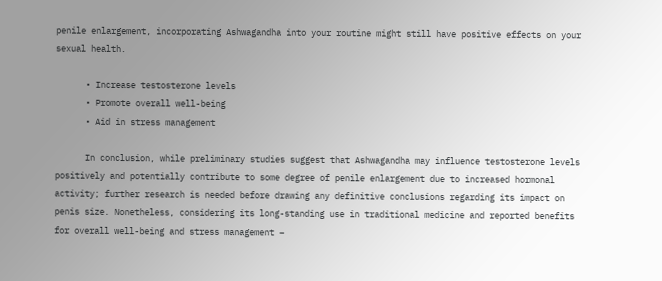penile enlargement, incorporating Ashwagandha into your routine might still have positive effects on your sexual health.

      • Increase testosterone levels
      • Promote overall well-being
      • Aid in stress management

      In conclusion, while preliminary studies suggest that Ashwagandha may influence testosterone levels positively and potentially contribute to some degree of penile enlargement due to increased hormonal activity; further research is needed before drawing any definitive conclusions regarding its impact on penis size. Nonetheless, considering its long-standing use in traditional medicine and reported benefits for overall well-being and stress management –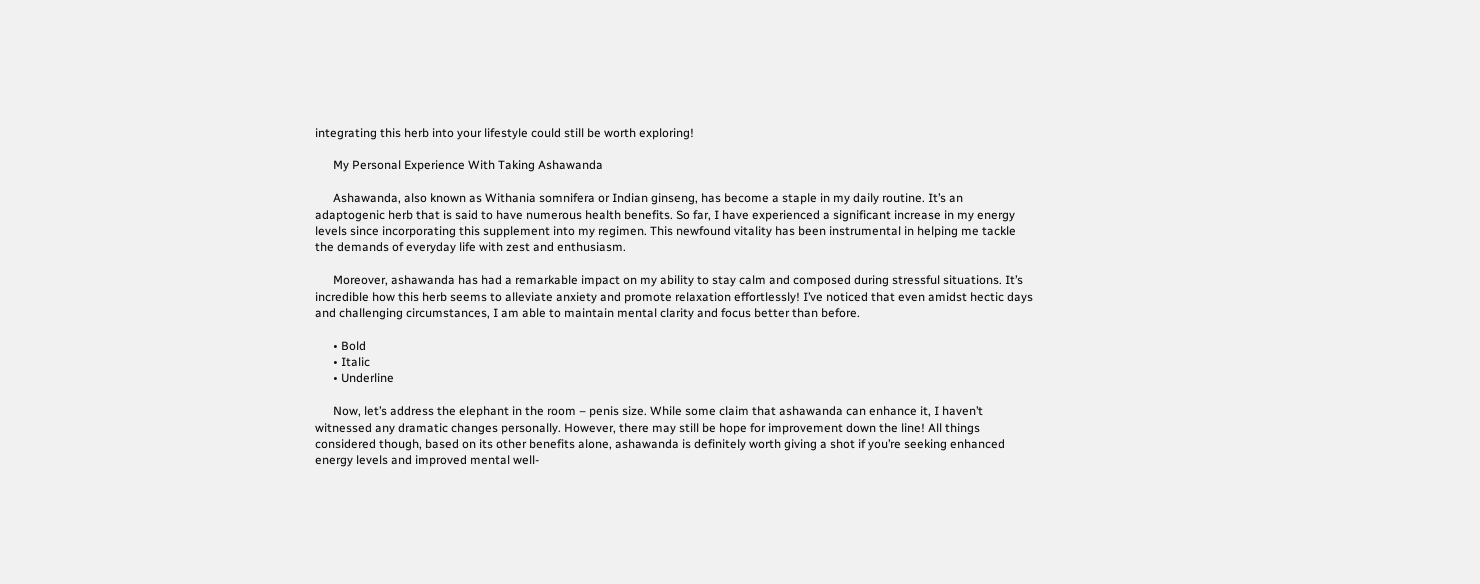integrating this herb into your lifestyle could still be worth exploring!

      My Personal Experience With Taking Ashawanda

      Ashawanda, also known as Withania somnifera or Indian ginseng, has become a staple in my daily routine. It’s an adaptogenic herb that is said to have numerous health benefits. So far, I have experienced a significant increase in my energy levels since incorporating this supplement into my regimen. This newfound vitality has been instrumental in helping me tackle the demands of everyday life with zest and enthusiasm.

      Moreover, ashawanda has had a remarkable impact on my ability to stay calm and composed during stressful situations. It’s incredible how this herb seems to alleviate anxiety and promote relaxation effortlessly! I’ve noticed that even amidst hectic days and challenging circumstances, I am able to maintain mental clarity and focus better than before.

      • Bold
      • Italic
      • Underline

      Now, let’s address the elephant in the room – penis size. While some claim that ashawanda can enhance it, I haven’t witnessed any dramatic changes personally. However, there may still be hope for improvement down the line! All things considered though, based on its other benefits alone, ashawanda is definitely worth giving a shot if you’re seeking enhanced energy levels and improved mental well-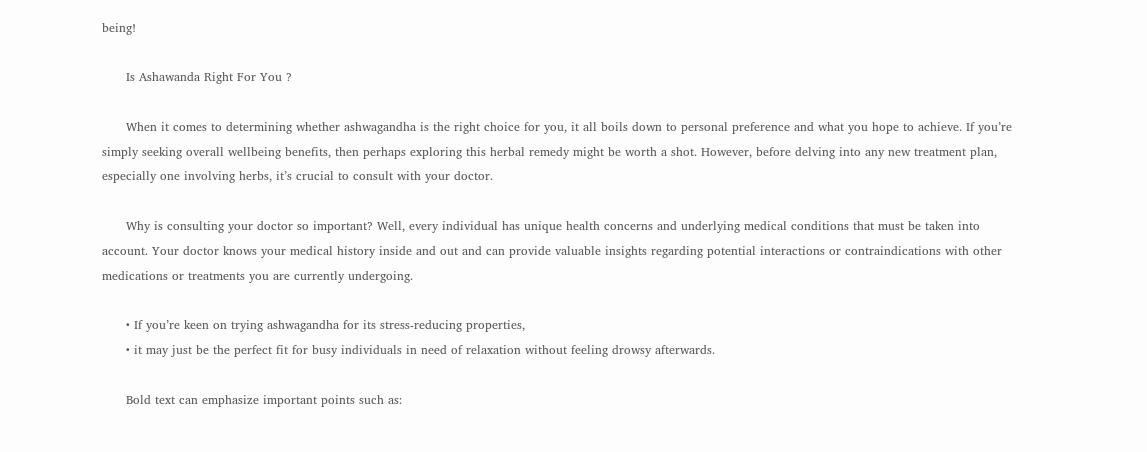being!

      Is Ashawanda Right For You ?

      When it comes to determining whether ashwagandha is the right choice for you, it all boils down to personal preference and what you hope to achieve. If you’re simply seeking overall wellbeing benefits, then perhaps exploring this herbal remedy might be worth a shot. However, before delving into any new treatment plan, especially one involving herbs, it’s crucial to consult with your doctor.

      Why is consulting your doctor so important? Well, every individual has unique health concerns and underlying medical conditions that must be taken into account. Your doctor knows your medical history inside and out and can provide valuable insights regarding potential interactions or contraindications with other medications or treatments you are currently undergoing.

      • If you’re keen on trying ashwagandha for its stress-reducing properties,
      • it may just be the perfect fit for busy individuals in need of relaxation without feeling drowsy afterwards.

      Bold text can emphasize important points such as: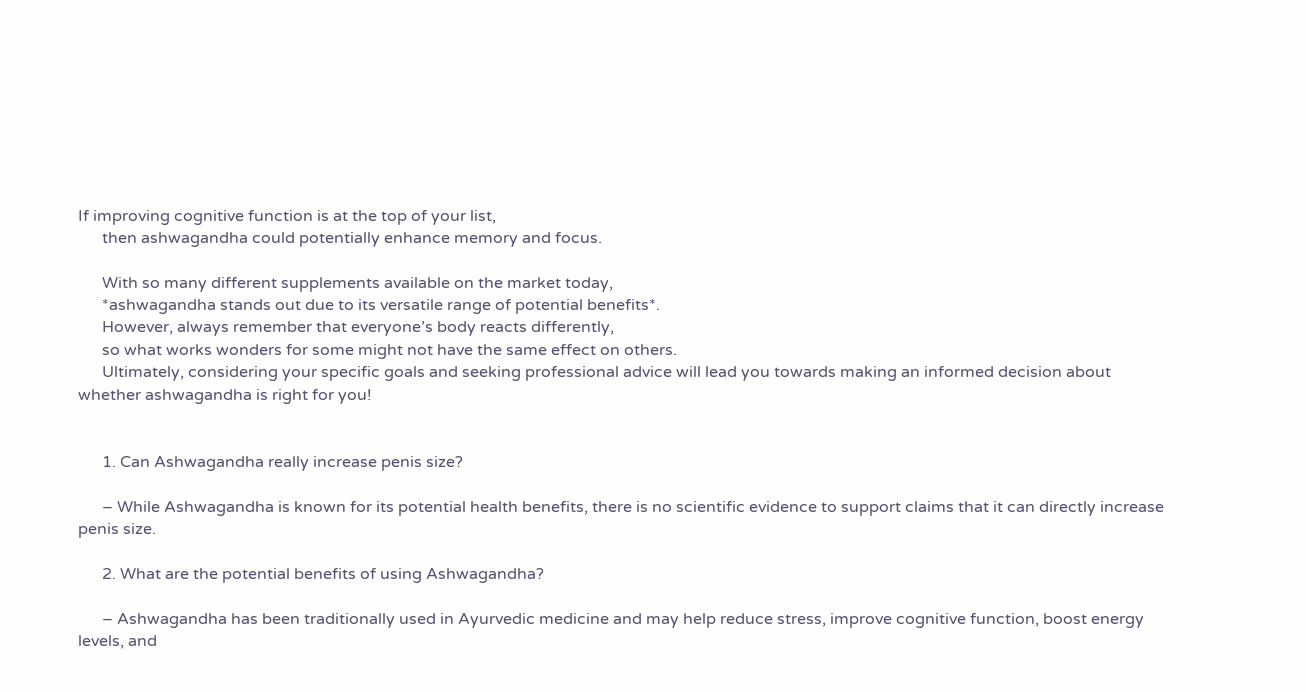If improving cognitive function is at the top of your list,
      then ashwagandha could potentially enhance memory and focus.

      With so many different supplements available on the market today,
      *ashwagandha stands out due to its versatile range of potential benefits*.
      However, always remember that everyone’s body reacts differently,
      so what works wonders for some might not have the same effect on others.
      Ultimately, considering your specific goals and seeking professional advice will lead you towards making an informed decision about whether ashwagandha is right for you!


      1. Can Ashwagandha really increase penis size?

      – While Ashwagandha is known for its potential health benefits, there is no scientific evidence to support claims that it can directly increase penis size.

      2. What are the potential benefits of using Ashwagandha?

      – Ashwagandha has been traditionally used in Ayurvedic medicine and may help reduce stress, improve cognitive function, boost energy levels, and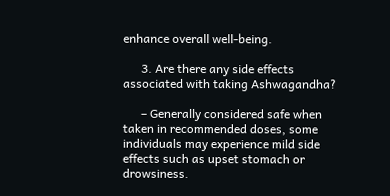enhance overall well-being.

      3. Are there any side effects associated with taking Ashwagandha?

      – Generally considered safe when taken in recommended doses, some individuals may experience mild side effects such as upset stomach or drowsiness.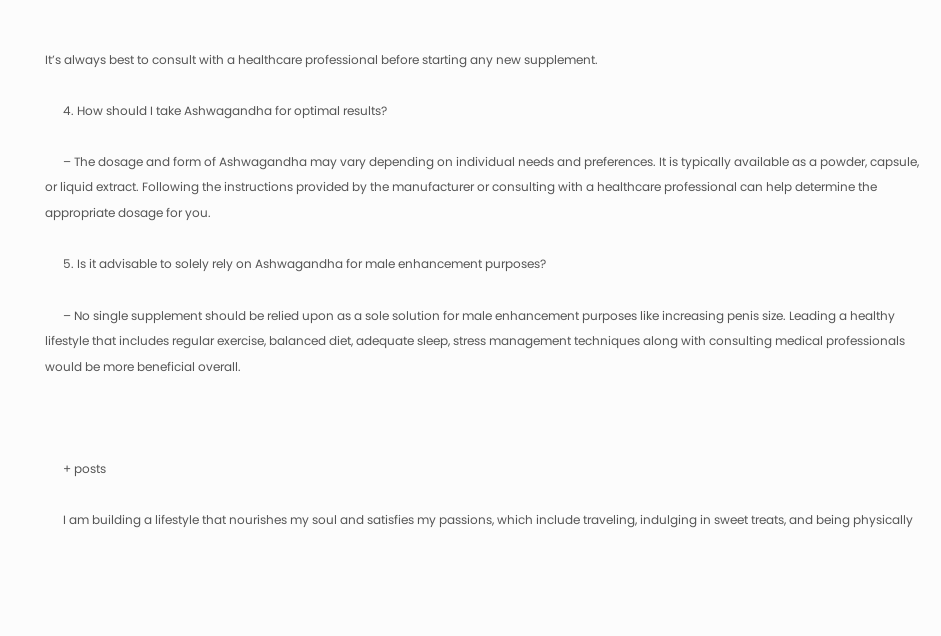It’s always best to consult with a healthcare professional before starting any new supplement.

      4. How should I take Ashwagandha for optimal results?

      – The dosage and form of Ashwagandha may vary depending on individual needs and preferences. It is typically available as a powder, capsule, or liquid extract. Following the instructions provided by the manufacturer or consulting with a healthcare professional can help determine the appropriate dosage for you.

      5. Is it advisable to solely rely on Ashwagandha for male enhancement purposes?

      – No single supplement should be relied upon as a sole solution for male enhancement purposes like increasing penis size. Leading a healthy lifestyle that includes regular exercise, balanced diet, adequate sleep, stress management techniques along with consulting medical professionals would be more beneficial overall.



      + posts

      I am building a lifestyle that nourishes my soul and satisfies my passions, which include traveling, indulging in sweet treats, and being physically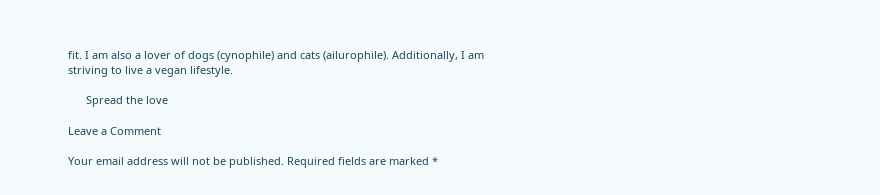fit. I am also a lover of dogs (cynophile) and cats (ailurophile). Additionally, I am striving to live a vegan lifestyle.

      Spread the love

Leave a Comment

Your email address will not be published. Required fields are marked *